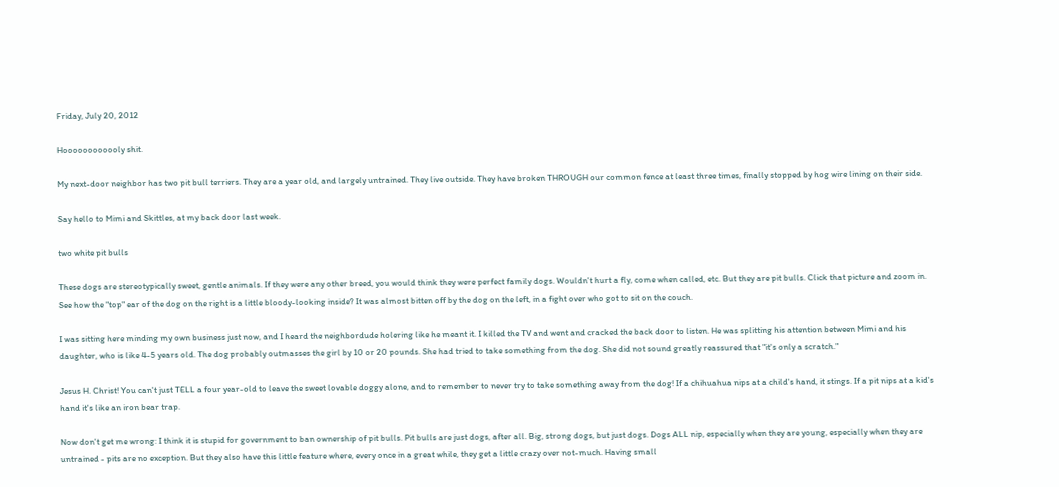Friday, July 20, 2012

Hoooooooooooly shit.

My next-door neighbor has two pit bull terriers. They are a year old, and largely untrained. They live outside. They have broken THROUGH our common fence at least three times, finally stopped by hog wire lining on their side.

Say hello to Mimi and Skittles, at my back door last week.

two white pit bulls

These dogs are stereotypically sweet, gentle animals. If they were any other breed, you would think they were perfect family dogs. Wouldn't hurt a fly, come when called, etc. But they are pit bulls. Click that picture and zoom in. See how the "top" ear of the dog on the right is a little bloody-looking inside? It was almost bitten off by the dog on the left, in a fight over who got to sit on the couch.

I was sitting here minding my own business just now, and I heard the neighbordude holering like he meant it. I killed the TV and went and cracked the back door to listen. He was splitting his attention between Mimi and his daughter, who is like 4-5 years old. The dog probably outmasses the girl by 10 or 20 pounds. She had tried to take something from the dog. She did not sound greatly reassured that "it's only a scratch."

Jesus H. Christ! You can't just TELL a four year-old to leave the sweet lovable doggy alone, and to remember to never try to take something away from the dog! If a chihuahua nips at a child's hand, it stings. If a pit nips at a kid's hand it's like an iron bear trap.

Now don't get me wrong: I think it is stupid for government to ban ownership of pit bulls. Pit bulls are just dogs, after all. Big, strong dogs, but just dogs. Dogs ALL nip, especially when they are young, especially when they are untrained - pits are no exception. But they also have this little feature where, every once in a great while, they get a little crazy over not-much. Having small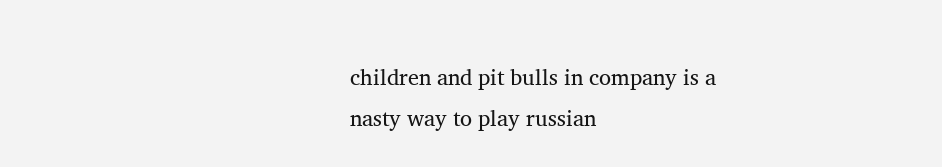children and pit bulls in company is a nasty way to play russian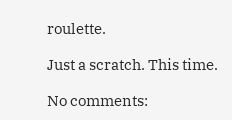roulette.

Just a scratch. This time.

No comments: